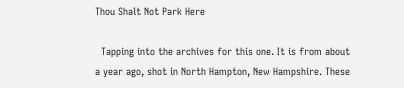Thou Shalt Not Park Here

  Tapping into the archives for this one. It is from about a year ago, shot in North Hampton, New Hampshire. These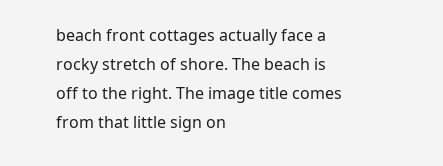beach front cottages actually face a rocky stretch of shore. The beach is off to the right. The image title comes from that little sign on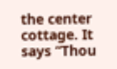the center cottage. It says “Thou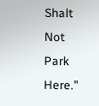Shalt Not Park Here.”